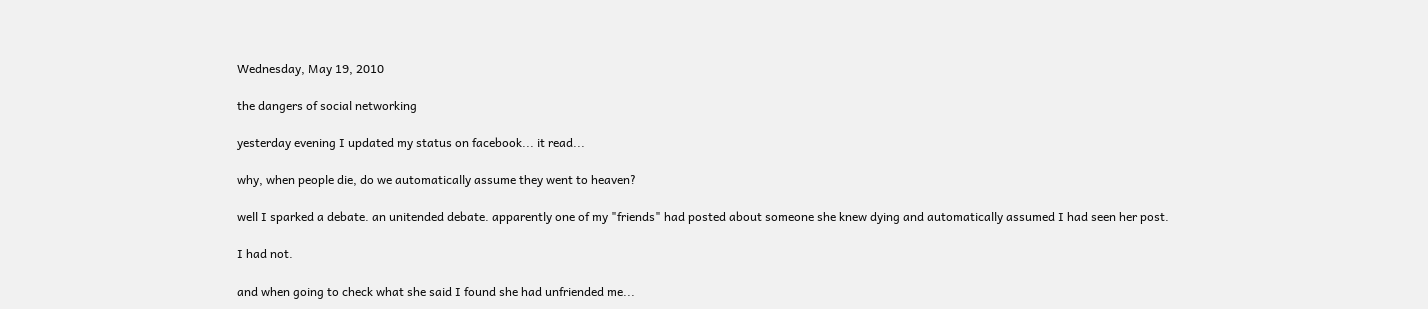Wednesday, May 19, 2010

the dangers of social networking

yesterday evening I updated my status on facebook... it read...

why, when people die, do we automatically assume they went to heaven?

well I sparked a debate. an unitended debate. apparently one of my "friends" had posted about someone she knew dying and automatically assumed I had seen her post.

I had not.

and when going to check what she said I found she had unfriended me...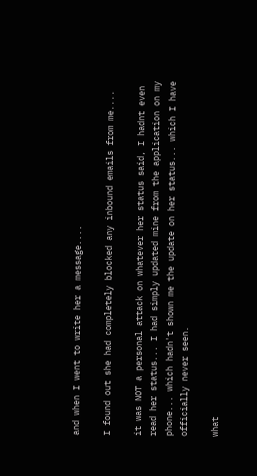and when I went to write her a message....

I found out she had completely blocked any inbound emails from me....

it was NOT a personal attack on whatever her status said, I hadnt even read her status... I had simply updated mine from the application on my phone... which hadn't shown me the update on her status... which I have officially never seen.

what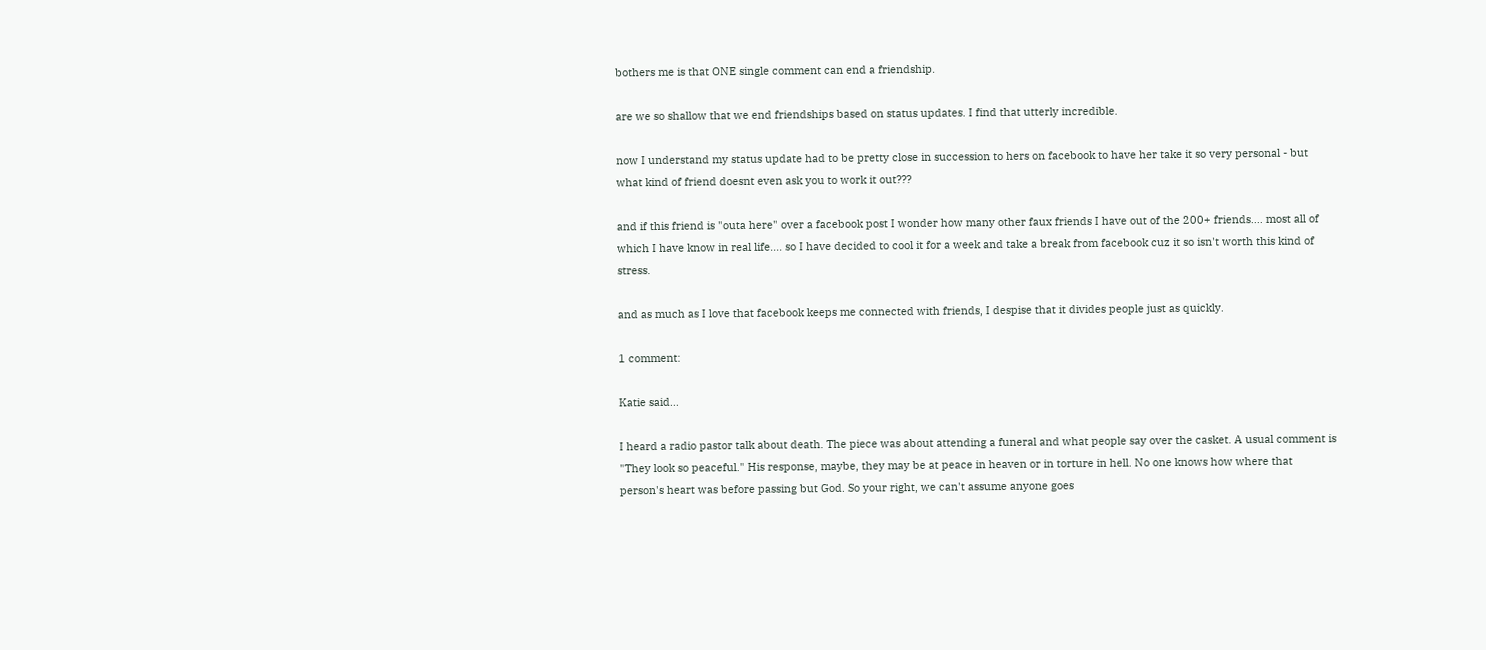bothers me is that ONE single comment can end a friendship.

are we so shallow that we end friendships based on status updates. I find that utterly incredible.

now I understand my status update had to be pretty close in succession to hers on facebook to have her take it so very personal - but what kind of friend doesnt even ask you to work it out???

and if this friend is "outa here" over a facebook post I wonder how many other faux friends I have out of the 200+ friends.... most all of which I have know in real life.... so I have decided to cool it for a week and take a break from facebook cuz it so isn't worth this kind of stress.

and as much as I love that facebook keeps me connected with friends, I despise that it divides people just as quickly.

1 comment:

Katie said...

I heard a radio pastor talk about death. The piece was about attending a funeral and what people say over the casket. A usual comment is "They look so peaceful." His response, maybe, they may be at peace in heaven or in torture in hell. No one knows how where that person's heart was before passing but God. So your right, we can't assume anyone goes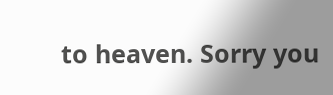to heaven. Sorry you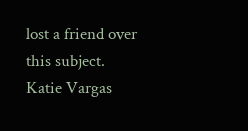lost a friend over this subject.
Katie Vargas